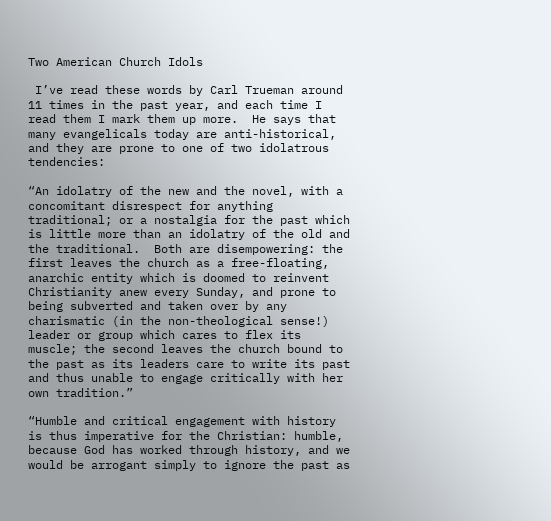Two American Church Idols

 I’ve read these words by Carl Trueman around 11 times in the past year, and each time I read them I mark them up more.  He says that many evangelicals today are anti-historical, and they are prone to one of two idolatrous tendencies:

“An idolatry of the new and the novel, with a concomitant disrespect for anything traditional; or a nostalgia for the past which is little more than an idolatry of the old and the traditional.  Both are disempowering: the first leaves the church as a free-floating, anarchic entity which is doomed to reinvent Christianity anew every Sunday, and prone to being subverted and taken over by any charismatic (in the non-theological sense!) leader or group which cares to flex its muscle; the second leaves the church bound to the past as its leaders care to write its past and thus unable to engage critically with her own tradition.”

“Humble and critical engagement with history is thus imperative for the Christian: humble, because God has worked through history, and we would be arrogant simply to ignore the past as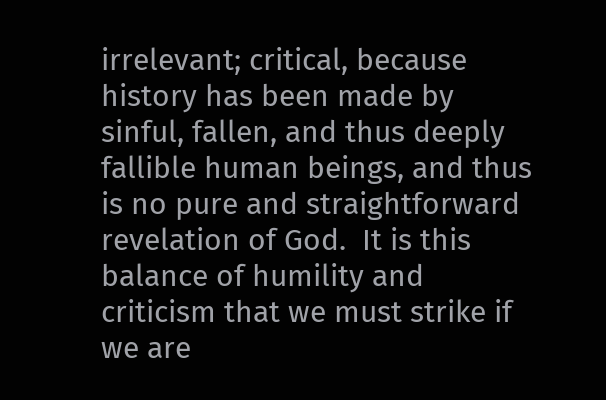irrelevant; critical, because history has been made by sinful, fallen, and thus deeply fallible human beings, and thus is no pure and straightforward revelation of God.  It is this balance of humility and criticism that we must strike if we are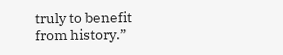truly to benefit from history.”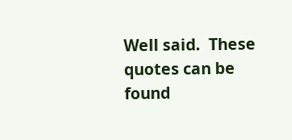Well said.  These quotes can be found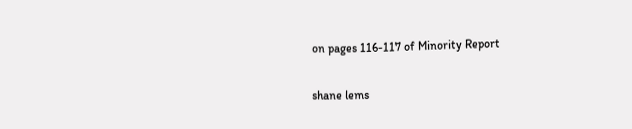on pages 116-117 of Minority Report

shane lems